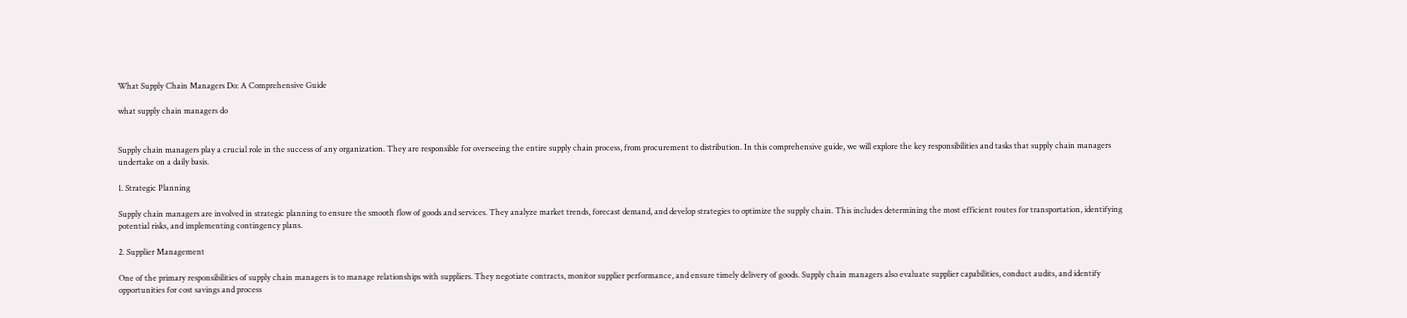What Supply Chain Managers Do: A Comprehensive Guide

what supply chain managers do


Supply chain managers play a crucial role in the success of any organization. They are responsible for overseeing the entire supply chain process, from procurement to distribution. In this comprehensive guide, we will explore the key responsibilities and tasks that supply chain managers undertake on a daily basis.

1. Strategic Planning

Supply chain managers are involved in strategic planning to ensure the smooth flow of goods and services. They analyze market trends, forecast demand, and develop strategies to optimize the supply chain. This includes determining the most efficient routes for transportation, identifying potential risks, and implementing contingency plans.

2. Supplier Management

One of the primary responsibilities of supply chain managers is to manage relationships with suppliers. They negotiate contracts, monitor supplier performance, and ensure timely delivery of goods. Supply chain managers also evaluate supplier capabilities, conduct audits, and identify opportunities for cost savings and process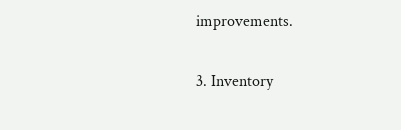improvements.

3. Inventory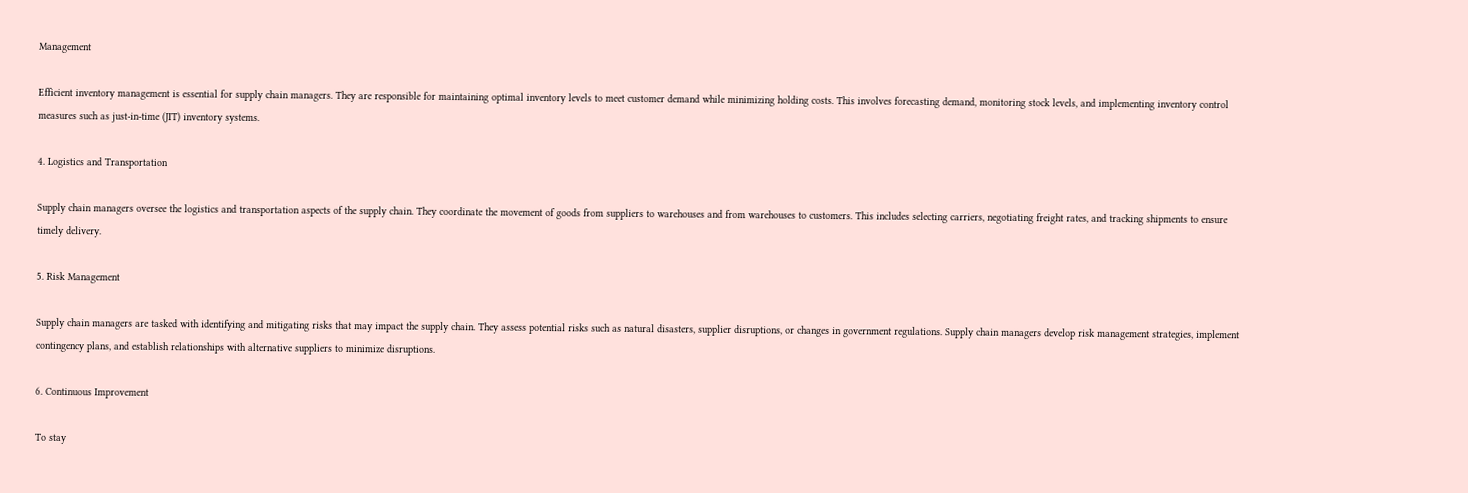Management

Efficient inventory management is essential for supply chain managers. They are responsible for maintaining optimal inventory levels to meet customer demand while minimizing holding costs. This involves forecasting demand, monitoring stock levels, and implementing inventory control measures such as just-in-time (JIT) inventory systems.

4. Logistics and Transportation

Supply chain managers oversee the logistics and transportation aspects of the supply chain. They coordinate the movement of goods from suppliers to warehouses and from warehouses to customers. This includes selecting carriers, negotiating freight rates, and tracking shipments to ensure timely delivery.

5. Risk Management

Supply chain managers are tasked with identifying and mitigating risks that may impact the supply chain. They assess potential risks such as natural disasters, supplier disruptions, or changes in government regulations. Supply chain managers develop risk management strategies, implement contingency plans, and establish relationships with alternative suppliers to minimize disruptions.

6. Continuous Improvement

To stay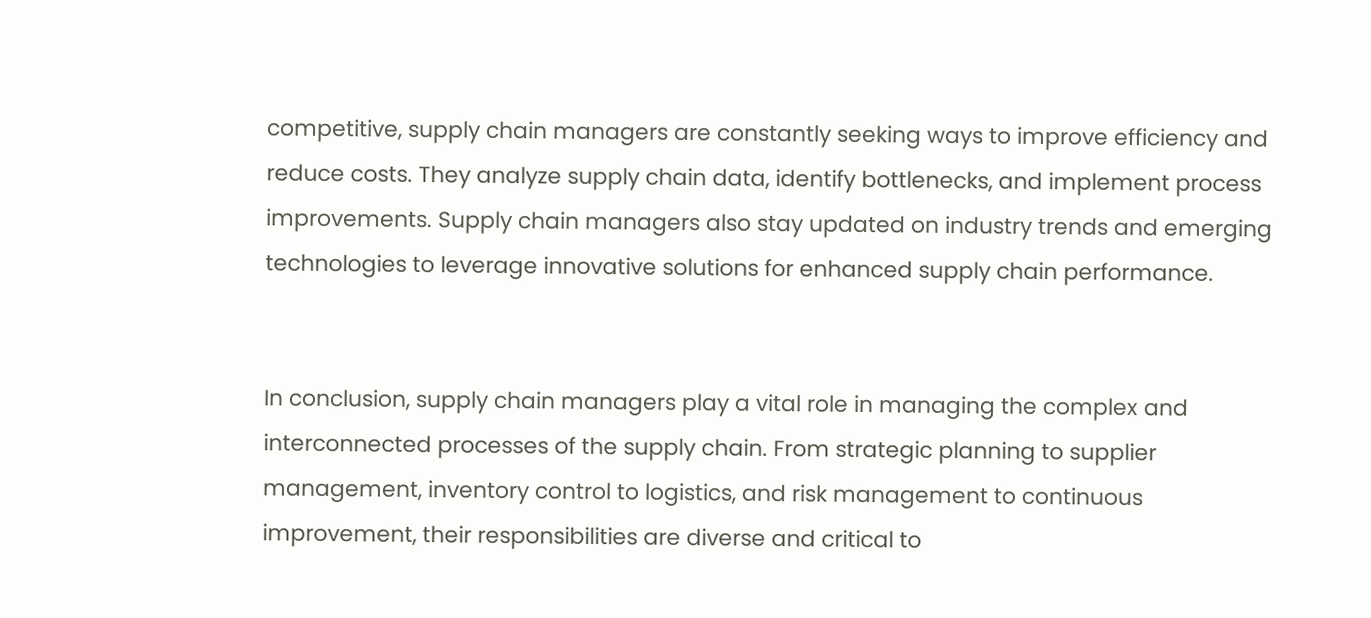competitive, supply chain managers are constantly seeking ways to improve efficiency and reduce costs. They analyze supply chain data, identify bottlenecks, and implement process improvements. Supply chain managers also stay updated on industry trends and emerging technologies to leverage innovative solutions for enhanced supply chain performance.


In conclusion, supply chain managers play a vital role in managing the complex and interconnected processes of the supply chain. From strategic planning to supplier management, inventory control to logistics, and risk management to continuous improvement, their responsibilities are diverse and critical to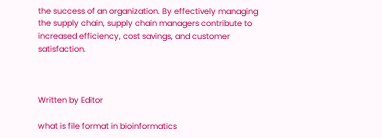the success of an organization. By effectively managing the supply chain, supply chain managers contribute to increased efficiency, cost savings, and customer satisfaction.



Written by Editor

what is file format in bioinformatics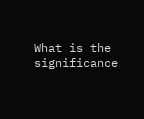What is the significance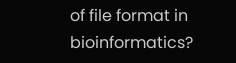of file format in bioinformatics?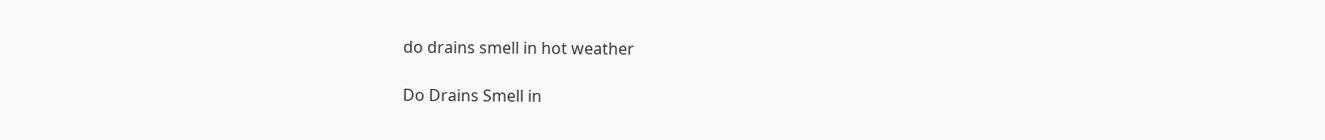do drains smell in hot weather

Do Drains Smell in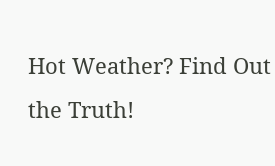Hot Weather? Find Out the Truth!